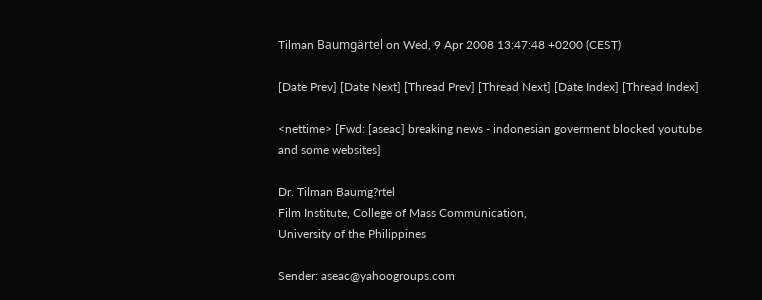Tilman Baumgärtel on Wed, 9 Apr 2008 13:47:48 +0200 (CEST)

[Date Prev] [Date Next] [Thread Prev] [Thread Next] [Date Index] [Thread Index]

<nettime> [Fwd: [aseac] breaking news - indonesian goverment blocked youtube and some websites]

Dr. Tilman Baumg?rtel
Film Institute, College of Mass Communication,
University of the Philippines

Sender: aseac@yahoogroups.com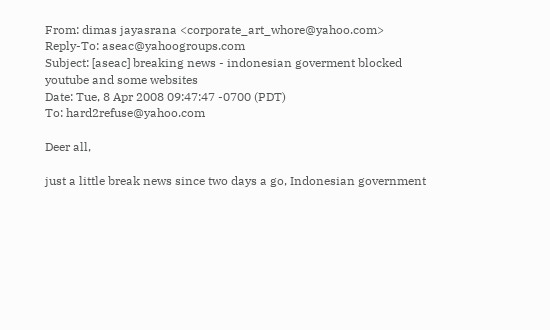From: dimas jayasrana <corporate_art_whore@yahoo.com>
Reply-To: aseac@yahoogroups.com
Subject: [aseac] breaking news - indonesian goverment blocked youtube and some websites
Date: Tue, 8 Apr 2008 09:47:47 -0700 (PDT)
To: hard2refuse@yahoo.com

Deer all,

just a little break news since two days a go, Indonesian government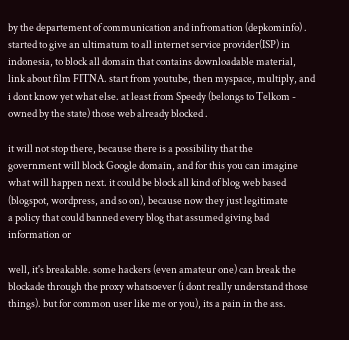by the departement of communication and infromation (depkominfo) .
started to give an ultimatum to all internet service provider(ISP) in
indonesia, to block all domain that contains downloadable material,
link about film FITNA. start from youtube, then myspace, multiply, and
i dont know yet what else. at least from Speedy (belongs to Telkom -
owned by the state) those web already blocked .

it will not stop there, because there is a possibility that the
government will block Google domain, and for this you can imagine
what will happen next. it could be block all kind of blog web based
(blogspot, wordpress, and so on), because now they just legitimate
a policy that could banned every blog that assumed giving bad
information or

well, it's breakable. some hackers (even amateur one) can break the
blockade through the proxy whatsoever (i dont really understand those
things). but for common user like me or you), its a pain in the ass.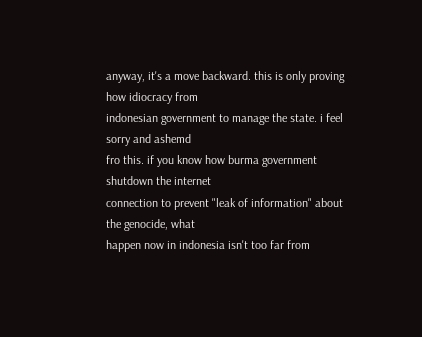anyway, it's a move backward. this is only proving how idiocracy from
indonesian government to manage the state. i feel sorry and ashemd
fro this. if you know how burma government shutdown the internet
connection to prevent "leak of information" about the genocide, what
happen now in indonesia isn't too far from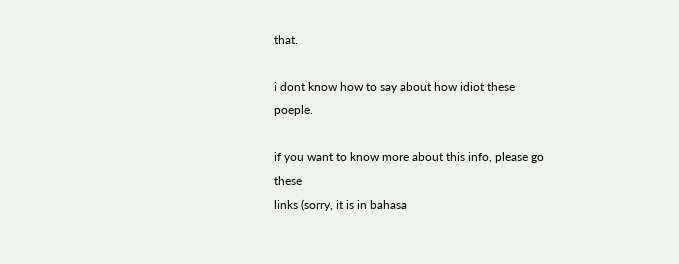that.

i dont know how to say about how idiot these poeple.

if you want to know more about this info, please go these
links (sorry, it is in bahasa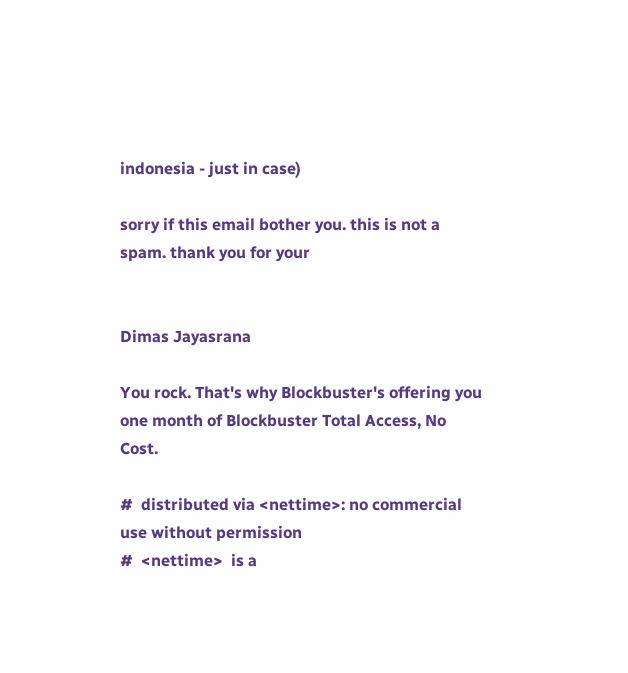indonesia - just in case)

sorry if this email bother you. this is not a spam. thank you for your


Dimas Jayasrana

You rock. That's why Blockbuster's offering you one month of Blockbuster Total Access, No Cost.

#  distributed via <nettime>: no commercial use without permission
#  <nettime>  is a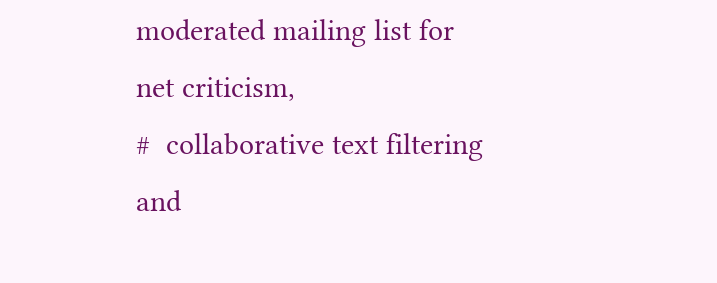moderated mailing list for net criticism,
#  collaborative text filtering and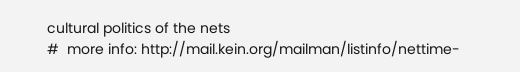cultural politics of the nets
#  more info: http://mail.kein.org/mailman/listinfo/nettime-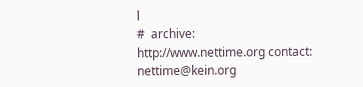l
#  archive: http://www.nettime.org contact: nettime@kein.org